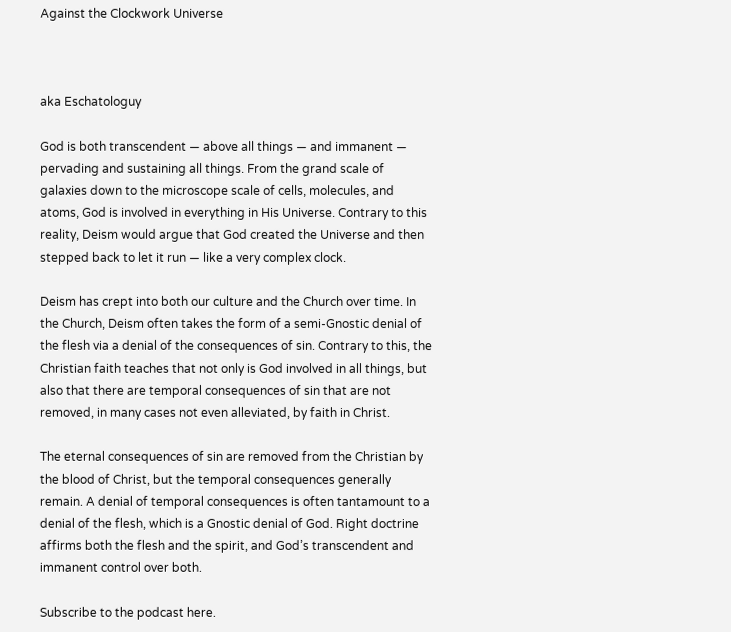Against the Clockwork Universe



aka Eschatologuy

God is both transcendent — above all things — and immanent — pervading and sustaining all things. From the grand scale of galaxies down to the microscope scale of cells, molecules, and atoms, God is involved in everything in His Universe. Contrary to this reality, Deism would argue that God created the Universe and then stepped back to let it run — like a very complex clock.

Deism has crept into both our culture and the Church over time. In the Church, Deism often takes the form of a semi-Gnostic denial of the flesh via a denial of the consequences of sin. Contrary to this, the Christian faith teaches that not only is God involved in all things, but also that there are temporal consequences of sin that are not removed, in many cases not even alleviated, by faith in Christ.

The eternal consequences of sin are removed from the Christian by the blood of Christ, but the temporal consequences generally remain. A denial of temporal consequences is often tantamount to a denial of the flesh, which is a Gnostic denial of God. Right doctrine affirms both the flesh and the spirit, and God’s transcendent and immanent control over both.

Subscribe to the podcast here.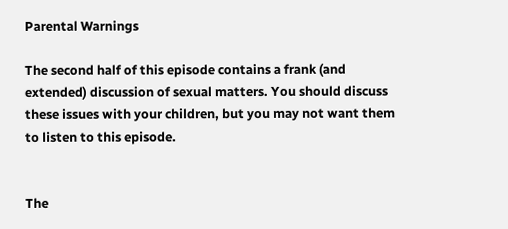Parental Warnings

The second half of this episode contains a frank (and extended) discussion of sexual matters. You should discuss these issues with your children, but you may not want them to listen to this episode.


The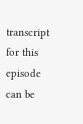transcript for this episode can be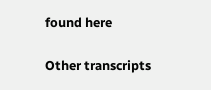found here

Other transcripts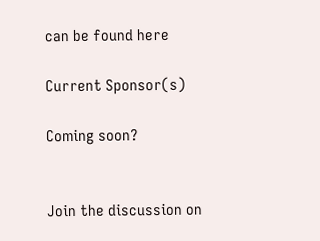can be found here

Current Sponsor(s)

Coming soon?


Join the discussion on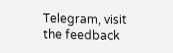Telegram, visit the feedback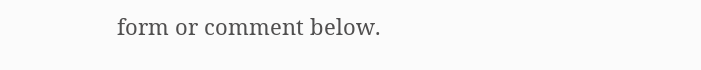form or comment below.